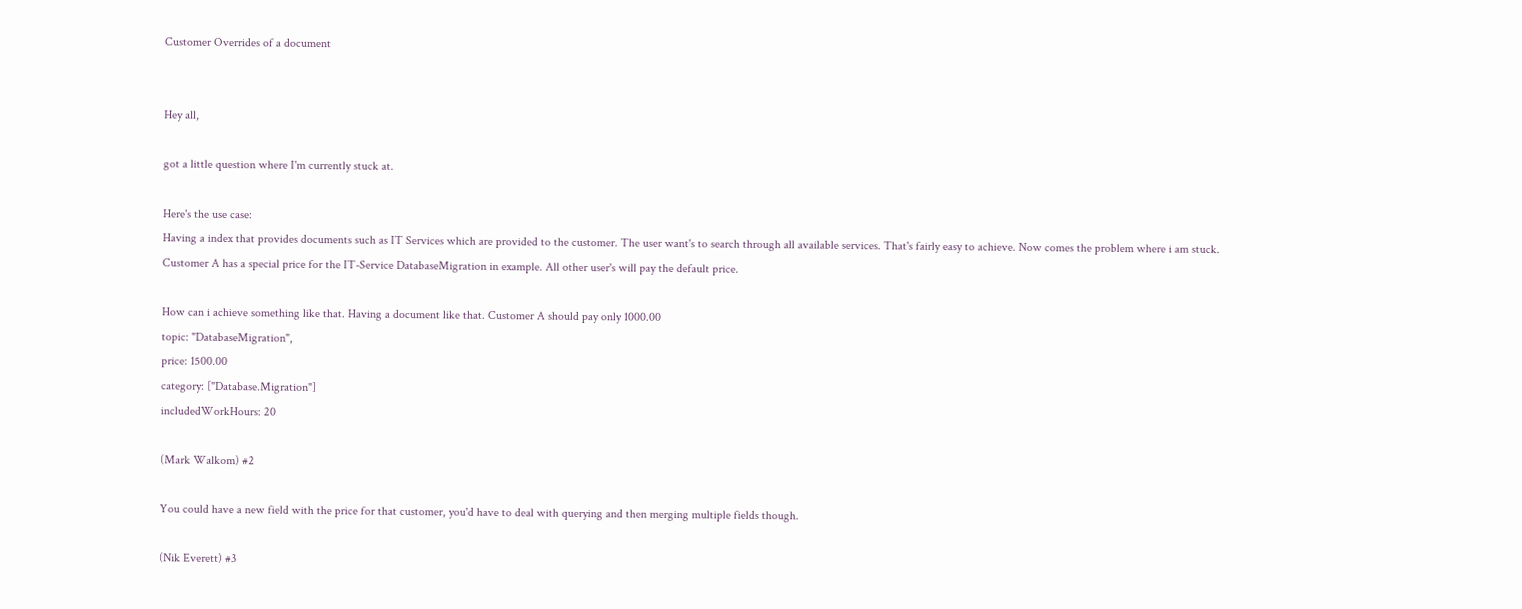Customer Overrides of a document


Hey all,

got a little question where I'm currently stuck at.

Here's the use case:
Having a index that provides documents such as IT Services which are provided to the customer. The user want's to search through all available services. That's fairly easy to achieve. Now comes the problem where i am stuck.
Customer A has a special price for the IT-Service DatabaseMigration in example. All other user's will pay the default price.

How can i achieve something like that. Having a document like that. Customer A should pay only 1000.00
topic: "DatabaseMigration",
price: 1500.00
category: ["Database.Migration"]
includedWorkHours: 20

(Mark Walkom) #2

You could have a new field with the price for that customer, you'd have to deal with querying and then merging multiple fields though.

(Nik Everett) #3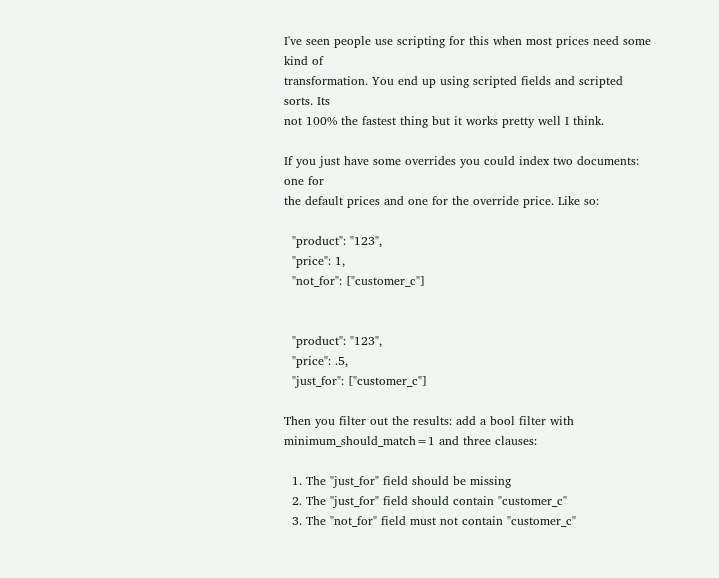I've seen people use scripting for this when most prices need some kind of
transformation. You end up using scripted fields and scripted sorts. Its
not 100% the fastest thing but it works pretty well I think.

If you just have some overrides you could index two documents: one for
the default prices and one for the override price. Like so:

  "product": "123",
  "price": 1,
  "not_for": ["customer_c"]


  "product": "123",
  "price": .5,
  "just_for": ["customer_c"]

Then you filter out the results: add a bool filter with
minimum_should_match=1 and three clauses:

  1. The "just_for" field should be missing
  2. The "just_for" field should contain "customer_c"
  3. The "not_for" field must not contain "customer_c"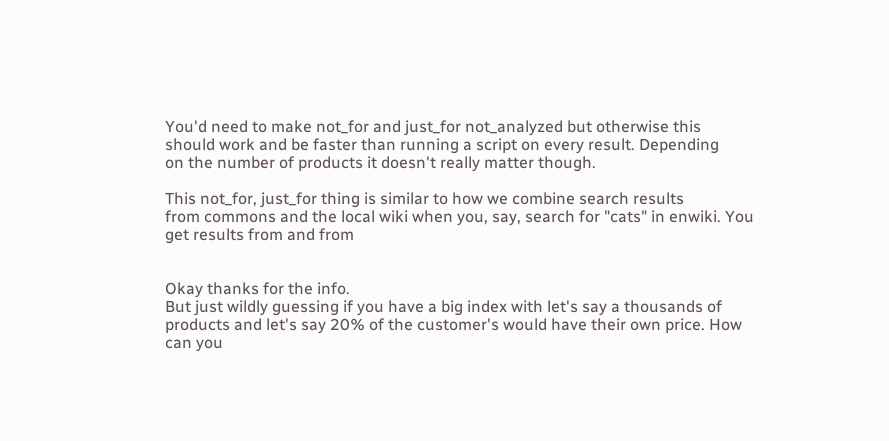You'd need to make not_for and just_for not_analyzed but otherwise this
should work and be faster than running a script on every result. Depending
on the number of products it doesn't really matter though.

This not_for, just_for thing is similar to how we combine search results
from commons and the local wiki when you, say, search for "cats" in enwiki. You
get results from and from


Okay thanks for the info.
But just wildly guessing if you have a big index with let's say a thousands of products and let's say 20% of the customer's would have their own price. How can you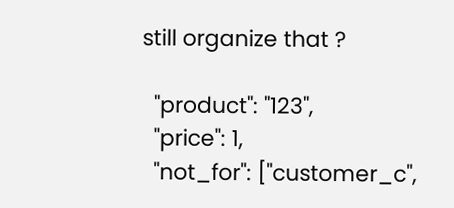still organize that ?

  "product": "123",
  "price": 1,
  "not_for": ["customer_c",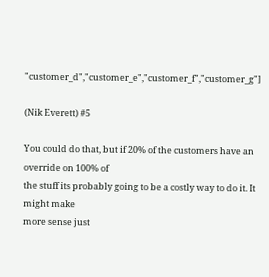"customer_d","customer_e","customer_f","customer_g"]

(Nik Everett) #5

You could do that, but if 20% of the customers have an override on 100% of
the stuff its probably going to be a costly way to do it. It might make
more sense just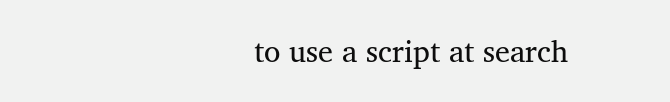to use a script at search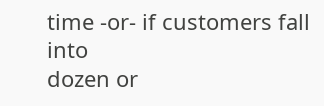time -or- if customers fall into
dozen or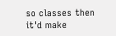so classes then it'd make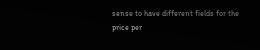sense to have different fields for the
price per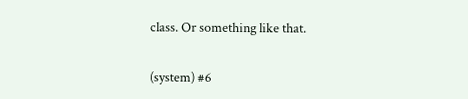class. Or something like that.

(system) #6